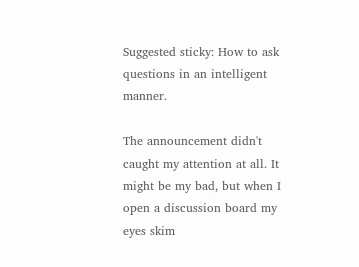Suggested sticky: How to ask questions in an intelligent manner.

The announcement didn't caught my attention at all. It might be my bad, but when I open a discussion board my eyes skim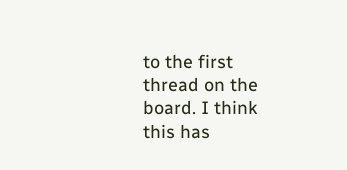to the first thread on the board. I think this has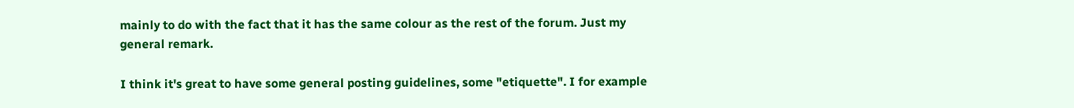mainly to do with the fact that it has the same colour as the rest of the forum. Just my general remark.

I think it's great to have some general posting guidelines, some "etiquette". I for example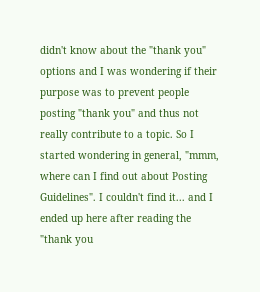didn't know about the "thank you" options and I was wondering if their purpose was to prevent people posting "thank you" and thus not really contribute to a topic. So I started wondering in general, "mmm, where can I find out about Posting Guidelines". I couldn't find it... and I ended up here after reading the "thank you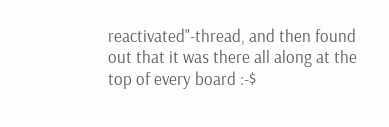reactivated"-thread, and then found out that it was there all along at the top of every board :-$